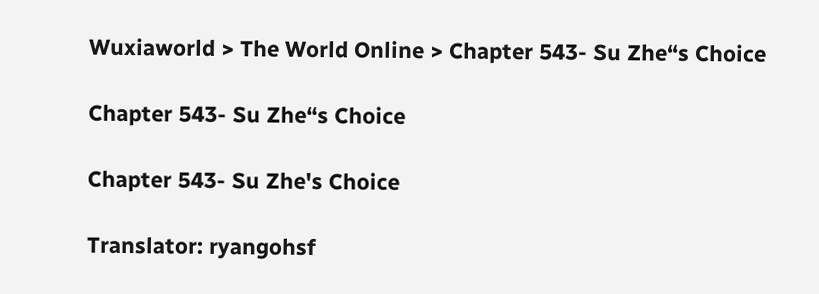Wuxiaworld > The World Online > Chapter 543- Su Zhe“s Choice

Chapter 543- Su Zhe“s Choice

Chapter 543- Su Zhe's Choice

Translator: ryangohsf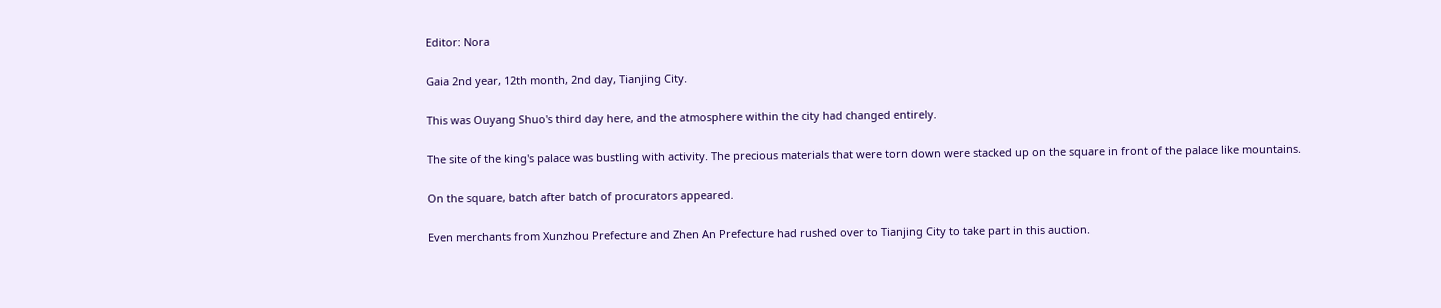Editor: Nora

Gaia 2nd year, 12th month, 2nd day, Tianjing City.

This was Ouyang Shuo's third day here, and the atmosphere within the city had changed entirely.

The site of the king's palace was bustling with activity. The precious materials that were torn down were stacked up on the square in front of the palace like mountains.

On the square, batch after batch of procurators appeared.

Even merchants from Xunzhou Prefecture and Zhen An Prefecture had rushed over to Tianjing City to take part in this auction.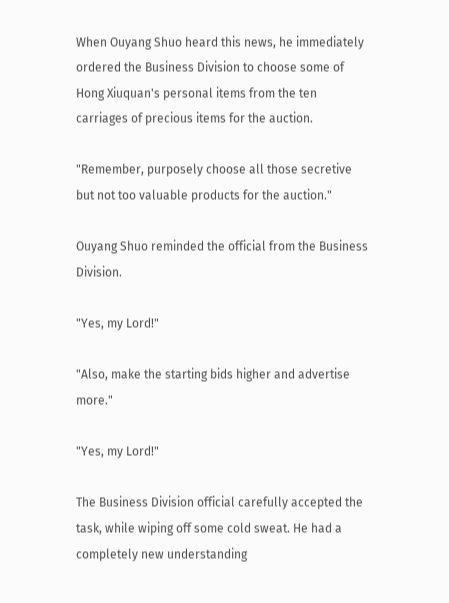When Ouyang Shuo heard this news, he immediately ordered the Business Division to choose some of Hong Xiuquan's personal items from the ten carriages of precious items for the auction.

"Remember, purposely choose all those secretive but not too valuable products for the auction."

Ouyang Shuo reminded the official from the Business Division.

"Yes, my Lord!"

"Also, make the starting bids higher and advertise more."

"Yes, my Lord!"

The Business Division official carefully accepted the task, while wiping off some cold sweat. He had a completely new understanding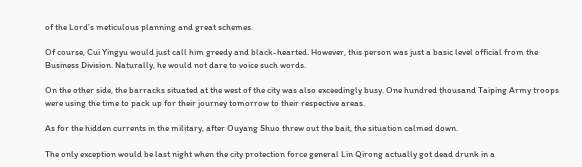of the Lord’s meticulous planning and great schemes.

Of course, Cui Yingyu would just call him greedy and black-hearted. However, this person was just a basic level official from the Business Division. Naturally, he would not dare to voice such words.

On the other side, the barracks situated at the west of the city was also exceedingly busy. One hundred thousand Taiping Army troops were using the time to pack up for their journey tomorrow to their respective areas.

As for the hidden currents in the military, after Ouyang Shuo threw out the bait, the situation calmed down.

The only exception would be last night when the city protection force general Lin Qirong actually got dead drunk in a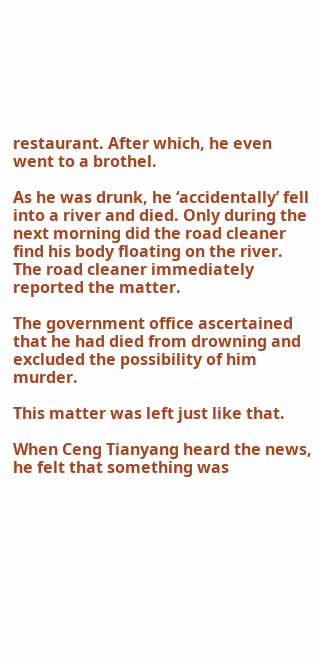restaurant. After which, he even went to a brothel.

As he was drunk, he ‘accidentally’ fell into a river and died. Only during the next morning did the road cleaner find his body floating on the river. The road cleaner immediately reported the matter.

The government office ascertained that he had died from drowning and excluded the possibility of him murder.

This matter was left just like that.

When Ceng Tianyang heard the news, he felt that something was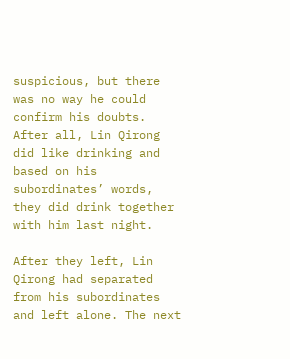suspicious, but there was no way he could confirm his doubts. After all, Lin Qirong did like drinking and based on his subordinates’ words, they did drink together with him last night.

After they left, Lin Qirong had separated from his subordinates and left alone. The next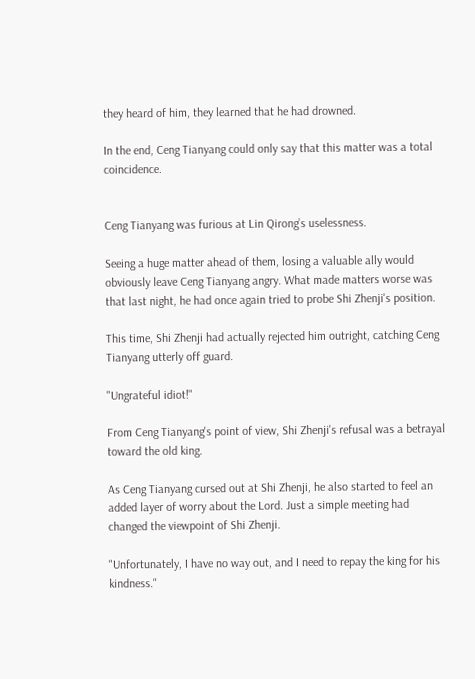they heard of him, they learned that he had drowned.

In the end, Ceng Tianyang could only say that this matter was a total coincidence.


Ceng Tianyang was furious at Lin Qirong’s uselessness.

Seeing a huge matter ahead of them, losing a valuable ally would obviously leave Ceng Tianyang angry. What made matters worse was that last night, he had once again tried to probe Shi Zhenji's position.

This time, Shi Zhenji had actually rejected him outright, catching Ceng Tianyang utterly off guard.

"Ungrateful idiot!"

From Ceng Tianyang's point of view, Shi Zhenji's refusal was a betrayal toward the old king.

As Ceng Tianyang cursed out at Shi Zhenji, he also started to feel an added layer of worry about the Lord. Just a simple meeting had changed the viewpoint of Shi Zhenji.

"Unfortunately, I have no way out, and I need to repay the king for his kindness."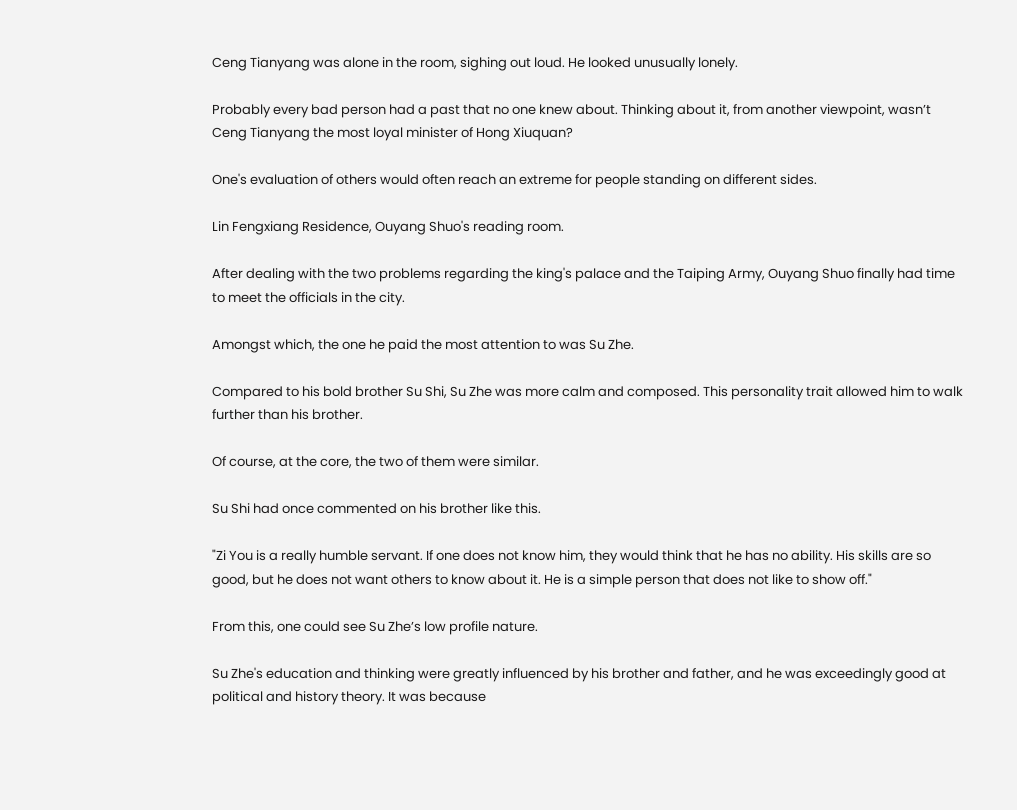Ceng Tianyang was alone in the room, sighing out loud. He looked unusually lonely.

Probably every bad person had a past that no one knew about. Thinking about it, from another viewpoint, wasn’t Ceng Tianyang the most loyal minister of Hong Xiuquan?

One's evaluation of others would often reach an extreme for people standing on different sides.

Lin Fengxiang Residence, Ouyang Shuo's reading room.

After dealing with the two problems regarding the king's palace and the Taiping Army, Ouyang Shuo finally had time to meet the officials in the city.

Amongst which, the one he paid the most attention to was Su Zhe.

Compared to his bold brother Su Shi, Su Zhe was more calm and composed. This personality trait allowed him to walk further than his brother.

Of course, at the core, the two of them were similar.

Su Shi had once commented on his brother like this.

"Zi You is a really humble servant. If one does not know him, they would think that he has no ability. His skills are so good, but he does not want others to know about it. He is a simple person that does not like to show off."

From this, one could see Su Zhe’s low profile nature.

Su Zhe's education and thinking were greatly influenced by his brother and father, and he was exceedingly good at political and history theory. It was because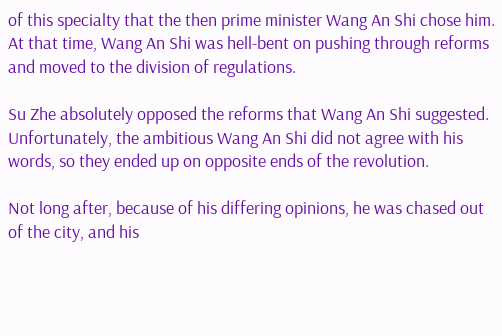of this specialty that the then prime minister Wang An Shi chose him. At that time, Wang An Shi was hell-bent on pushing through reforms and moved to the division of regulations.

Su Zhe absolutely opposed the reforms that Wang An Shi suggested. Unfortunately, the ambitious Wang An Shi did not agree with his words, so they ended up on opposite ends of the revolution.

Not long after, because of his differing opinions, he was chased out of the city, and his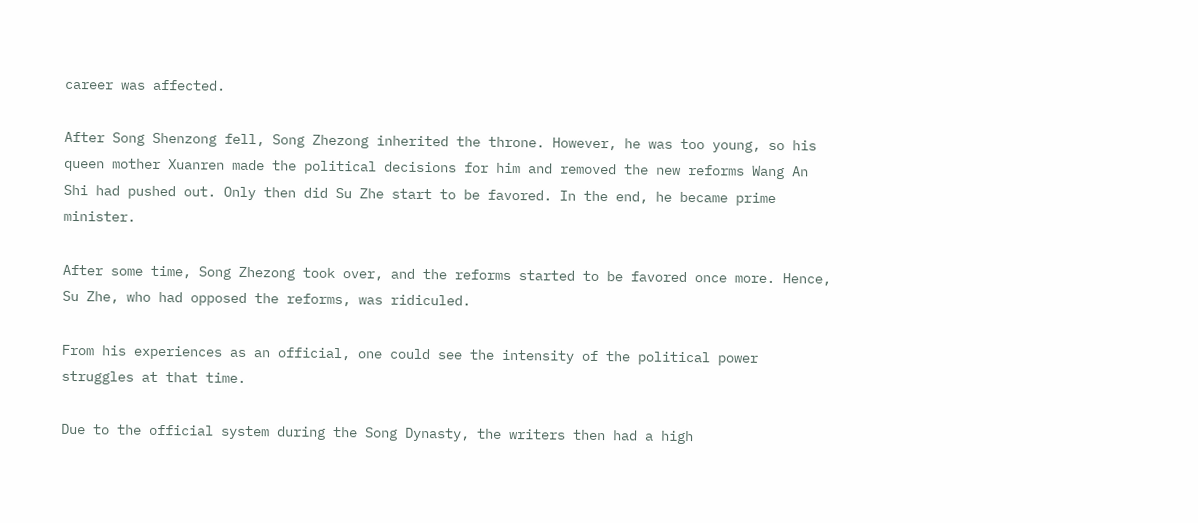career was affected.

After Song Shenzong fell, Song Zhezong inherited the throne. However, he was too young, so his queen mother Xuanren made the political decisions for him and removed the new reforms Wang An Shi had pushed out. Only then did Su Zhe start to be favored. In the end, he became prime minister.

After some time, Song Zhezong took over, and the reforms started to be favored once more. Hence, Su Zhe, who had opposed the reforms, was ridiculed.

From his experiences as an official, one could see the intensity of the political power struggles at that time.

Due to the official system during the Song Dynasty, the writers then had a high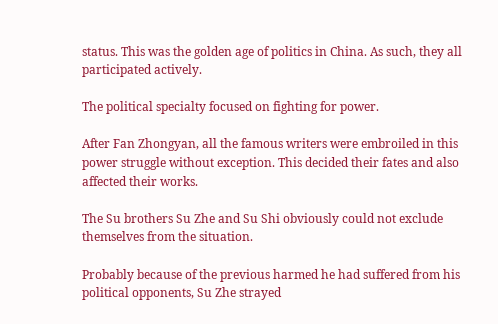status. This was the golden age of politics in China. As such, they all participated actively.

The political specialty focused on fighting for power.

After Fan Zhongyan, all the famous writers were embroiled in this power struggle without exception. This decided their fates and also affected their works.

The Su brothers Su Zhe and Su Shi obviously could not exclude themselves from the situation.

Probably because of the previous harmed he had suffered from his political opponents, Su Zhe strayed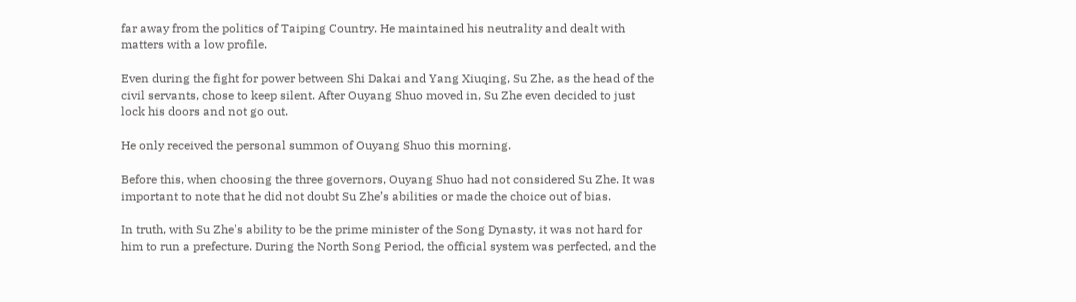far away from the politics of Taiping Country. He maintained his neutrality and dealt with matters with a low profile.

Even during the fight for power between Shi Dakai and Yang Xiuqing, Su Zhe, as the head of the civil servants, chose to keep silent. After Ouyang Shuo moved in, Su Zhe even decided to just lock his doors and not go out.

He only received the personal summon of Ouyang Shuo this morning.

Before this, when choosing the three governors, Ouyang Shuo had not considered Su Zhe. It was important to note that he did not doubt Su Zhe’s abilities or made the choice out of bias.

In truth, with Su Zhe's ability to be the prime minister of the Song Dynasty, it was not hard for him to run a prefecture. During the North Song Period, the official system was perfected, and the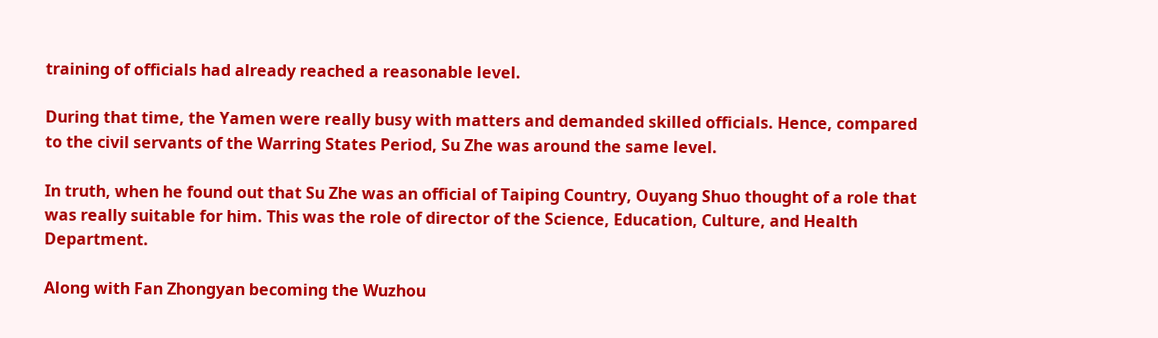training of officials had already reached a reasonable level.

During that time, the Yamen were really busy with matters and demanded skilled officials. Hence, compared to the civil servants of the Warring States Period, Su Zhe was around the same level.

In truth, when he found out that Su Zhe was an official of Taiping Country, Ouyang Shuo thought of a role that was really suitable for him. This was the role of director of the Science, Education, Culture, and Health Department.

Along with Fan Zhongyan becoming the Wuzhou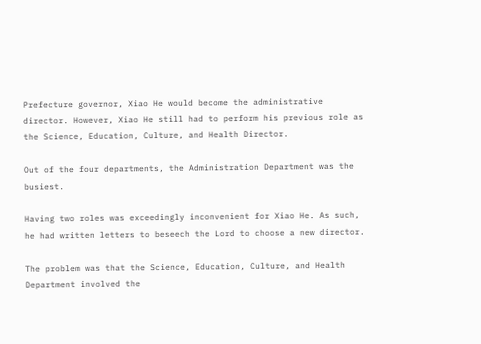Prefecture governor, Xiao He would become the administrative director. However, Xiao He still had to perform his previous role as the Science, Education, Culture, and Health Director.

Out of the four departments, the Administration Department was the busiest.

Having two roles was exceedingly inconvenient for Xiao He. As such, he had written letters to beseech the Lord to choose a new director.

The problem was that the Science, Education, Culture, and Health Department involved the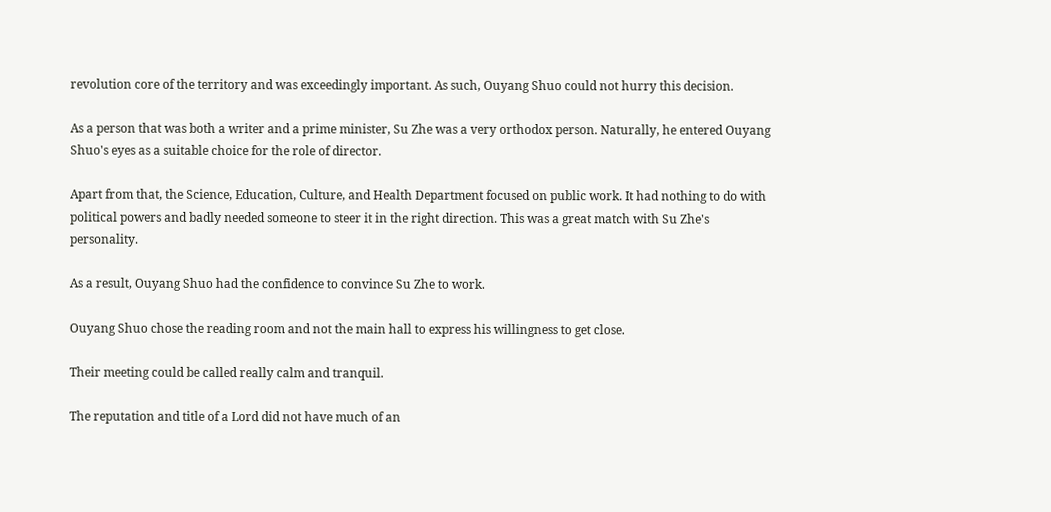revolution core of the territory and was exceedingly important. As such, Ouyang Shuo could not hurry this decision.

As a person that was both a writer and a prime minister, Su Zhe was a very orthodox person. Naturally, he entered Ouyang Shuo's eyes as a suitable choice for the role of director.

Apart from that, the Science, Education, Culture, and Health Department focused on public work. It had nothing to do with political powers and badly needed someone to steer it in the right direction. This was a great match with Su Zhe's personality.

As a result, Ouyang Shuo had the confidence to convince Su Zhe to work.

Ouyang Shuo chose the reading room and not the main hall to express his willingness to get close.

Their meeting could be called really calm and tranquil.

The reputation and title of a Lord did not have much of an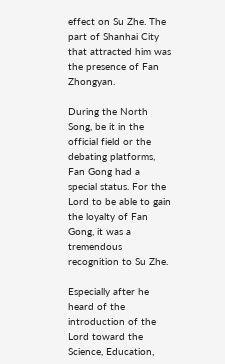effect on Su Zhe. The part of Shanhai City that attracted him was the presence of Fan Zhongyan.

During the North Song, be it in the official field or the debating platforms, Fan Gong had a special status. For the Lord to be able to gain the loyalty of Fan Gong, it was a tremendous recognition to Su Zhe.

Especially after he heard of the introduction of the Lord toward the Science, Education,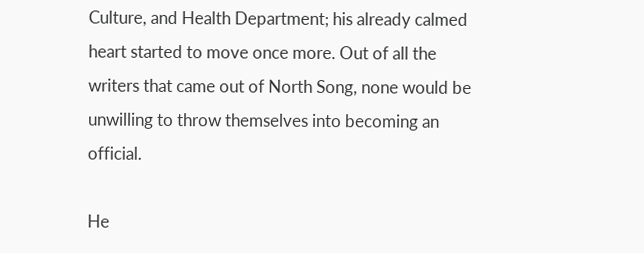Culture, and Health Department; his already calmed heart started to move once more. Out of all the writers that came out of North Song, none would be unwilling to throw themselves into becoming an official.

He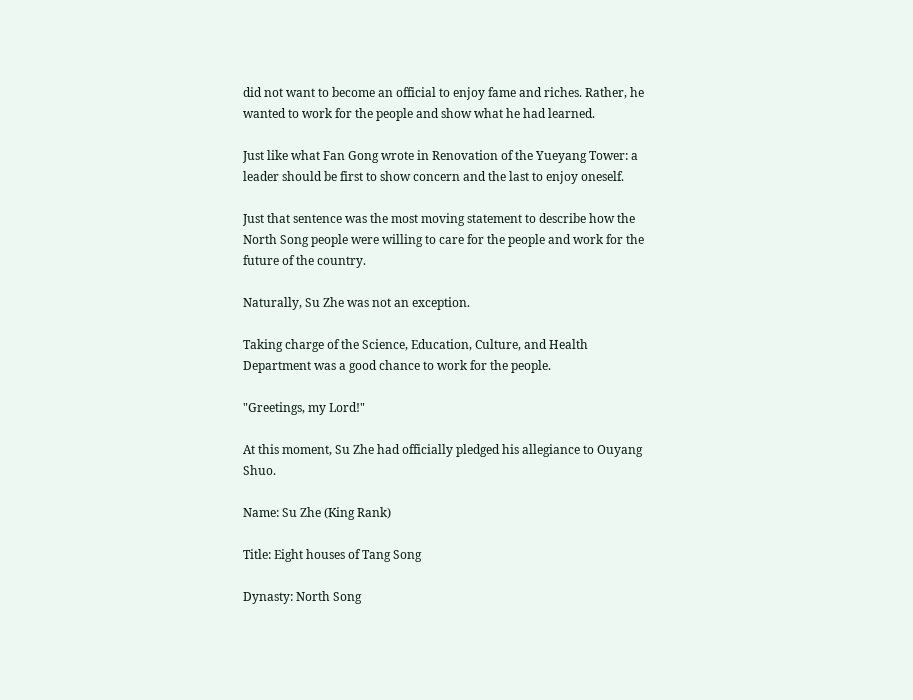did not want to become an official to enjoy fame and riches. Rather, he wanted to work for the people and show what he had learned.

Just like what Fan Gong wrote in Renovation of the Yueyang Tower: a leader should be first to show concern and the last to enjoy oneself.

Just that sentence was the most moving statement to describe how the North Song people were willing to care for the people and work for the future of the country.

Naturally, Su Zhe was not an exception.

Taking charge of the Science, Education, Culture, and Health Department was a good chance to work for the people.

"Greetings, my Lord!"

At this moment, Su Zhe had officially pledged his allegiance to Ouyang Shuo.

Name: Su Zhe (King Rank)

Title: Eight houses of Tang Song

Dynasty: North Song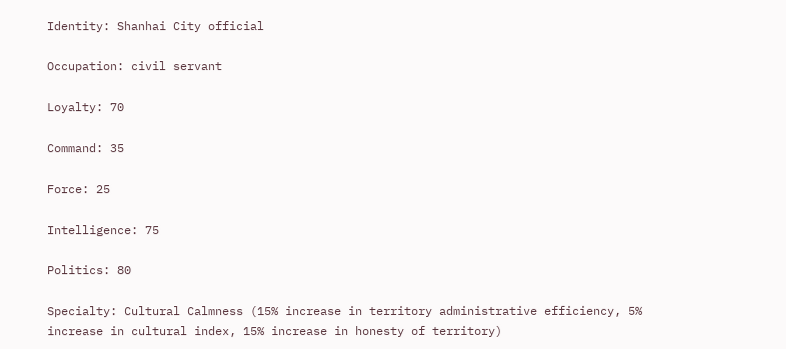Identity: Shanhai City official

Occupation: civil servant

Loyalty: 70

Command: 35

Force: 25

Intelligence: 75

Politics: 80

Specialty: Cultural Calmness (15% increase in territory administrative efficiency, 5% increase in cultural index, 15% increase in honesty of territory)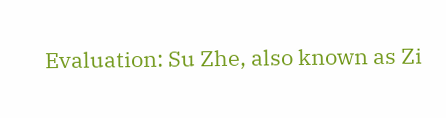Evaluation: Su Zhe, also known as Zi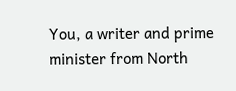You, a writer and prime minister from North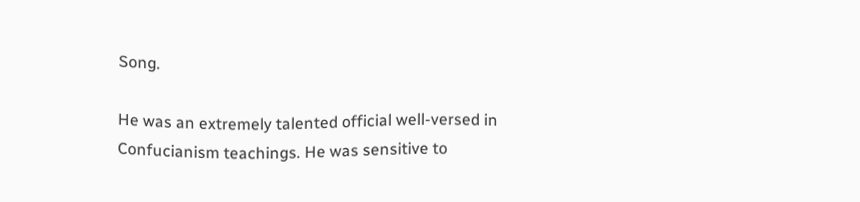Song.

He was an extremely talented official well-versed in Confucianism teachings. He was sensitive to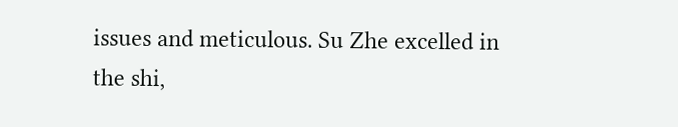issues and meticulous. Su Zhe excelled in the shi,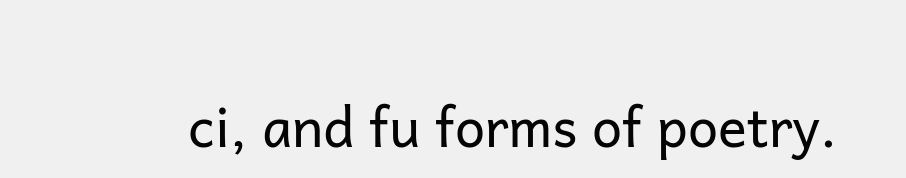ci, and fu forms of poetry.